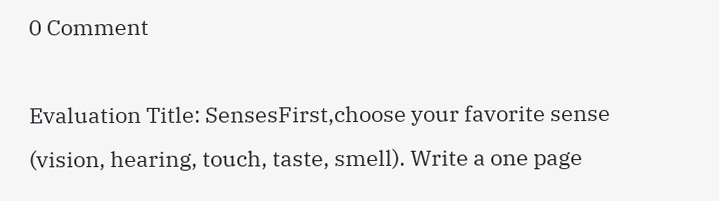0 Comment

Evaluation Title: SensesFirst,choose your favorite sense (vision, hearing, touch, taste, smell). Write a one page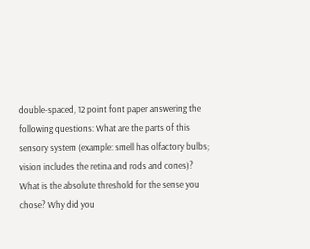double-spaced, 12 point font paper answering the following questions: What are the parts of this sensory system (example: smell has olfactory bulbs; vision includes the retina and rods and cones)? What is the absolute threshold for the sense you chose? Why did you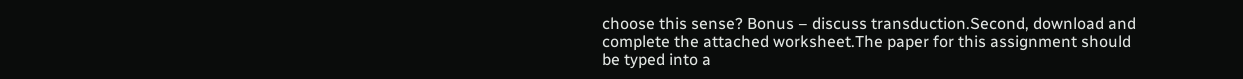choose this sense? Bonus – discuss transduction.Second, download and complete the attached worksheet.The paper for this assignment should be typed into a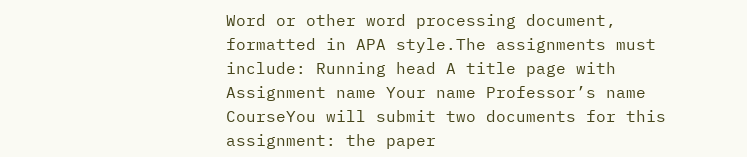Word or other word processing document, formatted in APA style.The assignments must include: Running head A title page with Assignment name Your name Professor’s name CourseYou will submit two documents for this assignment: the paper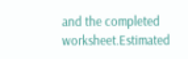and the completed worksheet.Estimated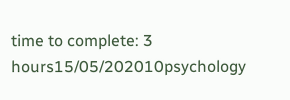time to complete: 3 hours15/05/202010psychology